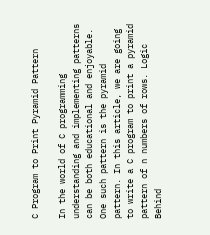C Program to Print Pyramid Pattern

In the world of C programming understanding and implementing patterns can be both educational and enjoyable. One such pattern is the pyramid pattern. In this article, we are going to write a C program to print a pyramid pattern of n numbers of rows. Logic Behind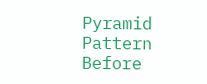Pyramid Pattern Before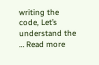writing the code, Let’s understand the … Read more